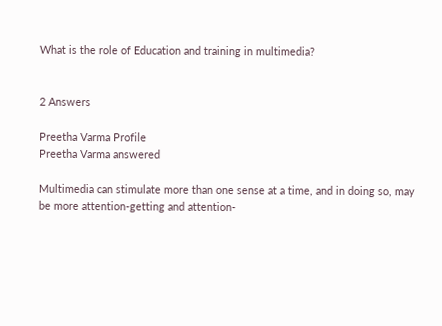What is the role of Education and training in multimedia?


2 Answers

Preetha Varma Profile
Preetha Varma answered

Multimedia can stimulate more than one sense at a time, and in doing so, may be more attention-getting and attention-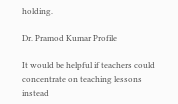holding.

Dr. Pramod Kumar Profile

It would be helpful if teachers could concentrate on teaching lessons instead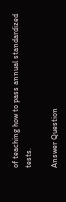of teaching how to pass annual standardized tests.

Answer Question